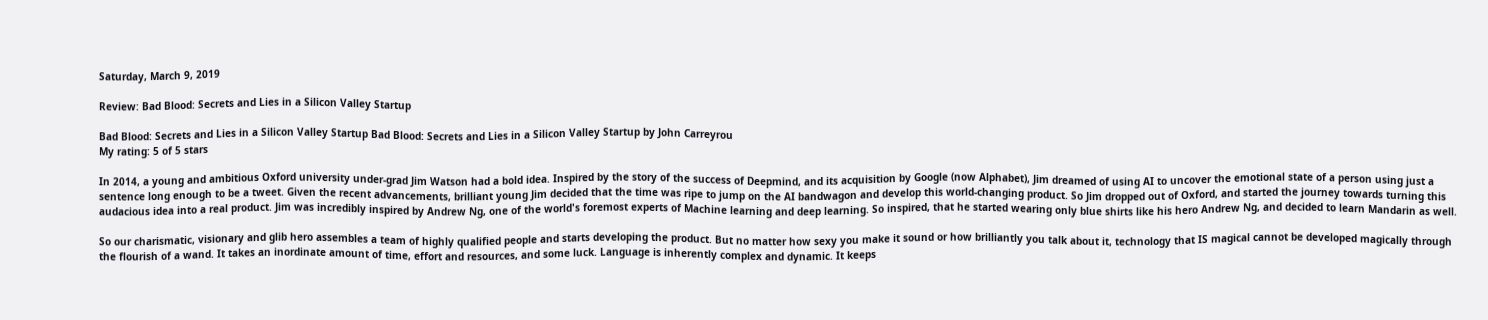Saturday, March 9, 2019

Review: Bad Blood: Secrets and Lies in a Silicon Valley Startup

Bad Blood: Secrets and Lies in a Silicon Valley Startup Bad Blood: Secrets and Lies in a Silicon Valley Startup by John Carreyrou
My rating: 5 of 5 stars

In 2014, a young and ambitious Oxford university under-grad Jim Watson had a bold idea. Inspired by the story of the success of Deepmind, and its acquisition by Google (now Alphabet), Jim dreamed of using AI to uncover the emotional state of a person using just a sentence long enough to be a tweet. Given the recent advancements, brilliant young Jim decided that the time was ripe to jump on the AI bandwagon and develop this world-changing product. So Jim dropped out of Oxford, and started the journey towards turning this audacious idea into a real product. Jim was incredibly inspired by Andrew Ng, one of the world's foremost experts of Machine learning and deep learning. So inspired, that he started wearing only blue shirts like his hero Andrew Ng, and decided to learn Mandarin as well.

So our charismatic, visionary and glib hero assembles a team of highly qualified people and starts developing the product. But no matter how sexy you make it sound or how brilliantly you talk about it, technology that IS magical cannot be developed magically through the flourish of a wand. It takes an inordinate amount of time, effort and resources, and some luck. Language is inherently complex and dynamic. It keeps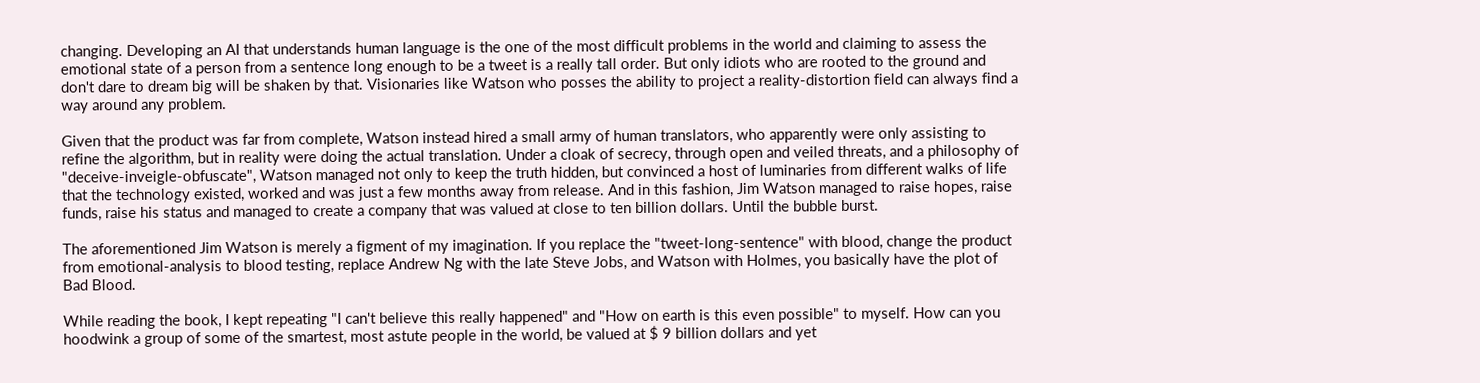changing. Developing an AI that understands human language is the one of the most difficult problems in the world and claiming to assess the emotional state of a person from a sentence long enough to be a tweet is a really tall order. But only idiots who are rooted to the ground and don't dare to dream big will be shaken by that. Visionaries like Watson who posses the ability to project a reality-distortion field can always find a way around any problem.

Given that the product was far from complete, Watson instead hired a small army of human translators, who apparently were only assisting to refine the algorithm, but in reality were doing the actual translation. Under a cloak of secrecy, through open and veiled threats, and a philosophy of "deceive-inveigle-obfuscate", Watson managed not only to keep the truth hidden, but convinced a host of luminaries from different walks of life that the technology existed, worked and was just a few months away from release. And in this fashion, Jim Watson managed to raise hopes, raise funds, raise his status and managed to create a company that was valued at close to ten billion dollars. Until the bubble burst.

The aforementioned Jim Watson is merely a figment of my imagination. If you replace the "tweet-long-sentence" with blood, change the product from emotional-analysis to blood testing, replace Andrew Ng with the late Steve Jobs, and Watson with Holmes, you basically have the plot of Bad Blood.

While reading the book, I kept repeating "I can't believe this really happened" and "How on earth is this even possible" to myself. How can you hoodwink a group of some of the smartest, most astute people in the world, be valued at $ 9 billion dollars and yet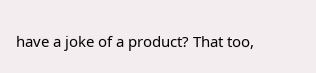have a joke of a product? That too,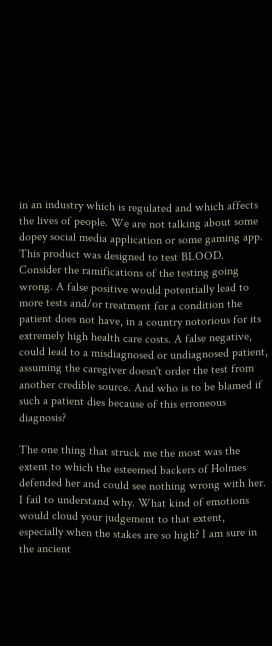in an industry which is regulated and which affects the lives of people. We are not talking about some dopey social media application or some gaming app. This product was designed to test BLOOD. Consider the ramifications of the testing going wrong. A false positive would potentially lead to more tests and/or treatment for a condition the patient does not have, in a country notorious for its extremely high health care costs. A false negative, could lead to a misdiagnosed or undiagnosed patient, assuming the caregiver doesn't order the test from another credible source. And who is to be blamed if such a patient dies because of this erroneous diagnosis?

The one thing that struck me the most was the extent to which the esteemed backers of Holmes defended her and could see nothing wrong with her. I fail to understand why. What kind of emotions would cloud your judgement to that extent, especially when the stakes are so high? I am sure in the ancient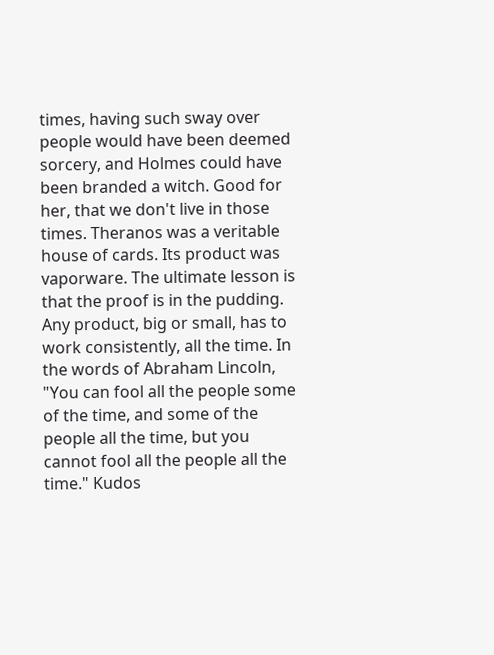times, having such sway over people would have been deemed sorcery, and Holmes could have been branded a witch. Good for her, that we don't live in those times. Theranos was a veritable house of cards. Its product was vaporware. The ultimate lesson is that the proof is in the pudding. Any product, big or small, has to work consistently, all the time. In the words of Abraham Lincoln, "You can fool all the people some of the time, and some of the people all the time, but you cannot fool all the people all the time." Kudos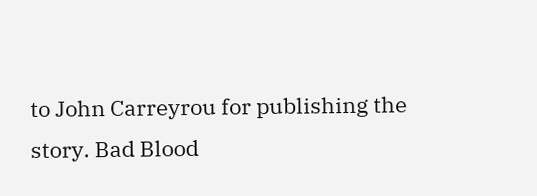to John Carreyrou for publishing the story. Bad Blood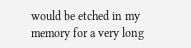would be etched in my memory for a very long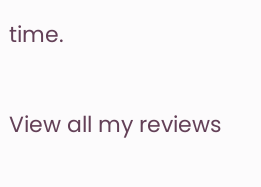time.

View all my reviews